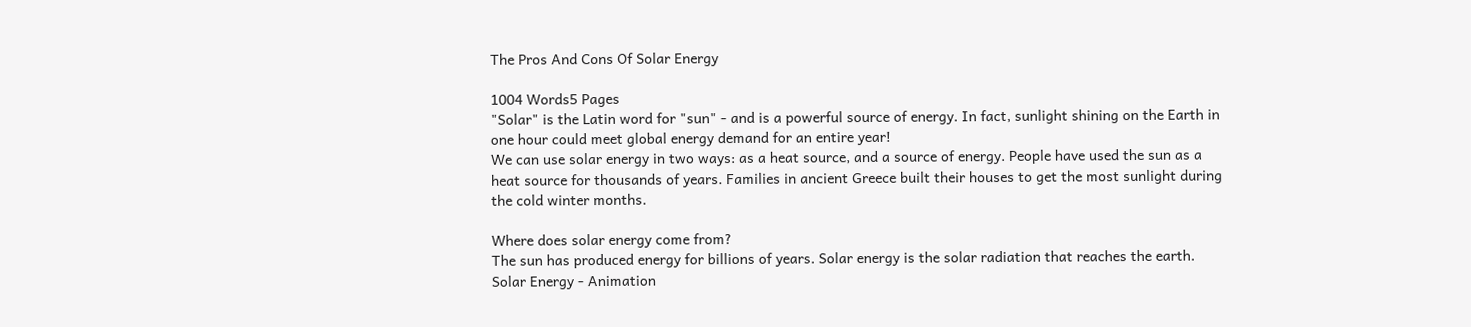The Pros And Cons Of Solar Energy

1004 Words5 Pages
"Solar" is the Latin word for "sun" - and is a powerful source of energy. In fact, sunlight shining on the Earth in one hour could meet global energy demand for an entire year!
We can use solar energy in two ways: as a heat source, and a source of energy. People have used the sun as a heat source for thousands of years. Families in ancient Greece built their houses to get the most sunlight during the cold winter months.

Where does solar energy come from?
The sun has produced energy for billions of years. Solar energy is the solar radiation that reaches the earth.
Solar Energy - Animation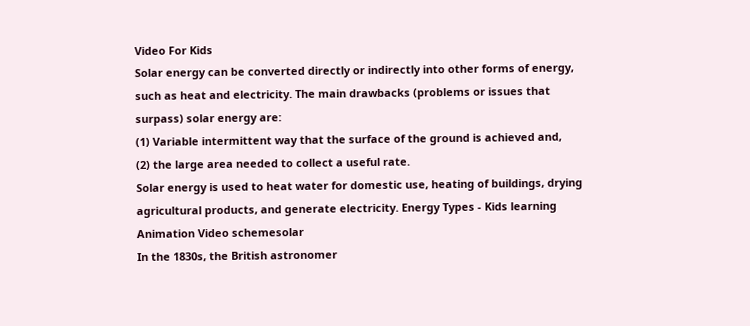Video For Kids
Solar energy can be converted directly or indirectly into other forms of energy, such as heat and electricity. The main drawbacks (problems or issues that surpass) solar energy are:
(1) Variable intermittent way that the surface of the ground is achieved and,
(2) the large area needed to collect a useful rate.
Solar energy is used to heat water for domestic use, heating of buildings, drying agricultural products, and generate electricity. Energy Types - Kids learning Animation Video schemesolar
In the 1830s, the British astronomer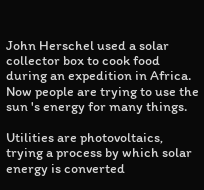John Herschel used a solar collector box to cook food during an expedition in Africa. Now people are trying to use the sun 's energy for many things.

Utilities are photovoltaics, trying a process by which solar energy is converted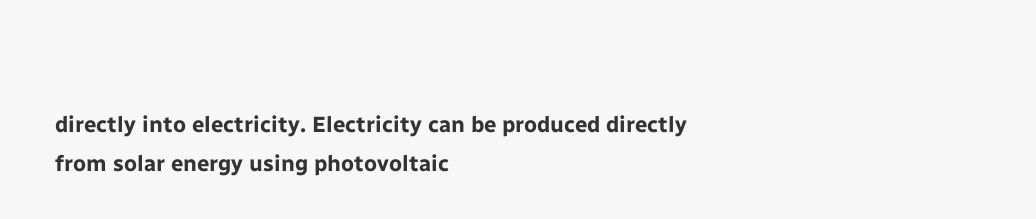directly into electricity. Electricity can be produced directly from solar energy using photovoltaic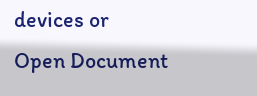devices or
Open Document